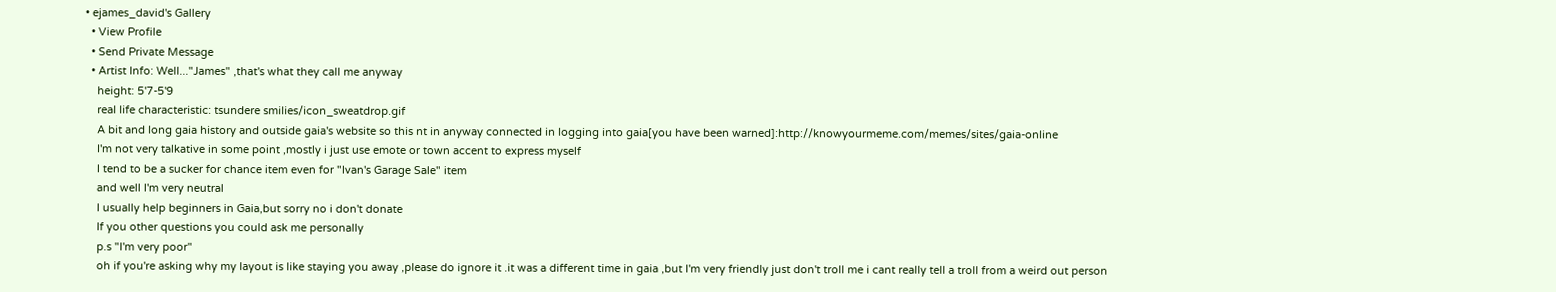• ejames_david's Gallery
  • View Profile
  • Send Private Message
  • Artist Info: Well..."James" ,that's what they call me anyway
    height: 5'7-5'9
    real life characteristic: tsundere smilies/icon_sweatdrop.gif
    A bit and long gaia history and outside gaia's website so this nt in anyway connected in logging into gaia[you have been warned]:http://knowyourmeme.com/memes/sites/gaia-online
    I'm not very talkative in some point ,mostly i just use emote or town accent to express myself
    I tend to be a sucker for chance item even for "Ivan's Garage Sale" item
    and well I'm very neutral
    I usually help beginners in Gaia,but sorry no i don't donate
    If you other questions you could ask me personally
    p.s "I'm very poor"
    oh if you're asking why my layout is like staying you away ,please do ignore it .it was a different time in gaia ,but I'm very friendly just don't troll me i cant really tell a troll from a weird out person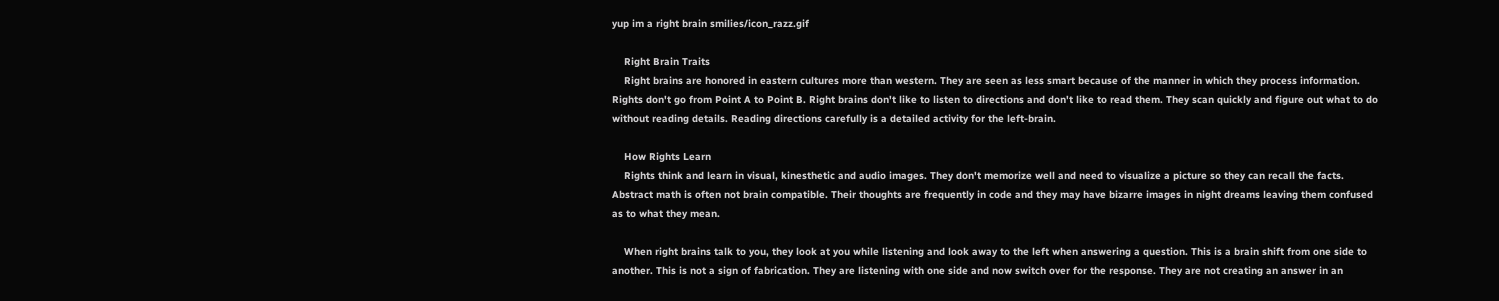yup im a right brain smilies/icon_razz.gif

    Right Brain Traits
    Right brains are honored in eastern cultures more than western. They are seen as less smart because of the manner in which they process information. Rights don't go from Point A to Point B. Right brains don't like to listen to directions and don't like to read them. They scan quickly and figure out what to do without reading details. Reading directions carefully is a detailed activity for the left-brain.

    How Rights Learn
    Rights think and learn in visual, kinesthetic and audio images. They don't memorize well and need to visualize a picture so they can recall the facts. Abstract math is often not brain compatible. Their thoughts are frequently in code and they may have bizarre images in night dreams leaving them confused as to what they mean.

    When right brains talk to you, they look at you while listening and look away to the left when answering a question. This is a brain shift from one side to another. This is not a sign of fabrication. They are listening with one side and now switch over for the response. They are not creating an answer in an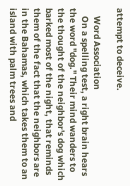attempt to deceive.

    Word Association
    On a spelling test, a right brain hears the word "dog." Their mind wanders to the thought of the neighbor's dog which barked most of the night, that reminds them of the fact that the neighbors are in the Bahamas, which takes them to an island with palm trees and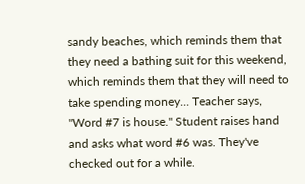sandy beaches, which reminds them that they need a bathing suit for this weekend, which reminds them that they will need to take spending money... Teacher says, "Word #7 is house." Student raises hand and asks what word #6 was. They've checked out for a while.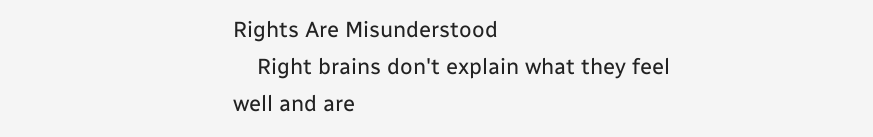Rights Are Misunderstood
    Right brains don't explain what they feel well and are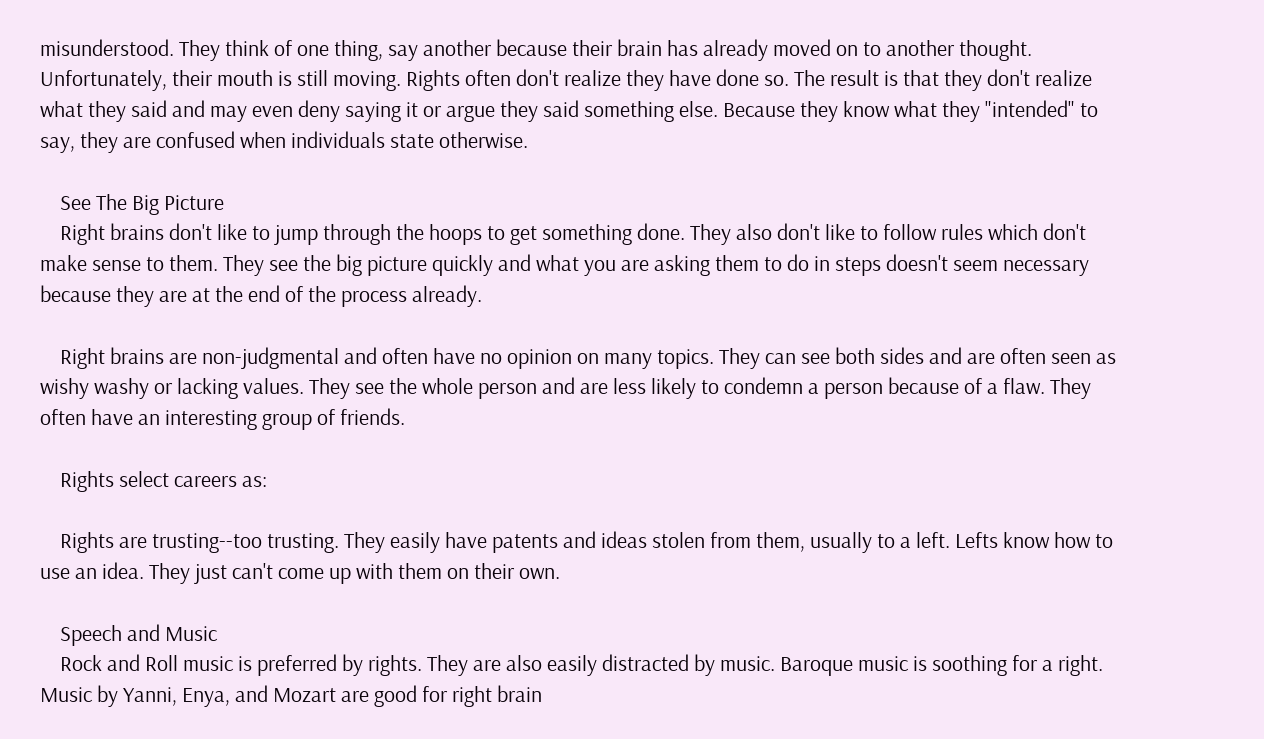misunderstood. They think of one thing, say another because their brain has already moved on to another thought. Unfortunately, their mouth is still moving. Rights often don't realize they have done so. The result is that they don't realize what they said and may even deny saying it or argue they said something else. Because they know what they "intended" to say, they are confused when individuals state otherwise.

    See The Big Picture
    Right brains don't like to jump through the hoops to get something done. They also don't like to follow rules which don't make sense to them. They see the big picture quickly and what you are asking them to do in steps doesn't seem necessary because they are at the end of the process already.

    Right brains are non-judgmental and often have no opinion on many topics. They can see both sides and are often seen as wishy washy or lacking values. They see the whole person and are less likely to condemn a person because of a flaw. They often have an interesting group of friends.

    Rights select careers as:

    Rights are trusting--too trusting. They easily have patents and ideas stolen from them, usually to a left. Lefts know how to use an idea. They just can't come up with them on their own.

    Speech and Music
    Rock and Roll music is preferred by rights. They are also easily distracted by music. Baroque music is soothing for a right. Music by Yanni, Enya, and Mozart are good for right brain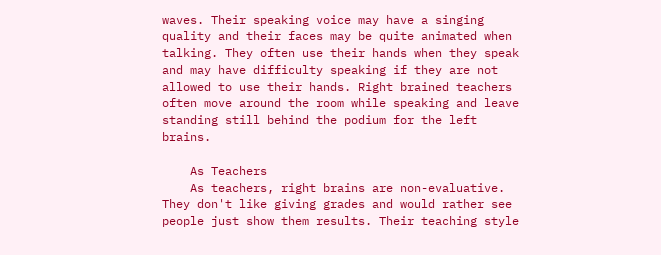waves. Their speaking voice may have a singing quality and their faces may be quite animated when talking. They often use their hands when they speak and may have difficulty speaking if they are not allowed to use their hands. Right brained teachers often move around the room while speaking and leave standing still behind the podium for the left brains.

    As Teachers
    As teachers, right brains are non-evaluative. They don't like giving grades and would rather see people just show them results. Their teaching style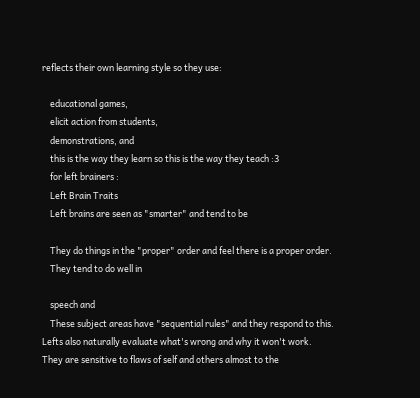reflects their own learning style so they use:

    educational games,
    elicit action from students,
    demonstrations, and
    this is the way they learn so this is the way they teach :3
    for left brainers :
    Left Brain Traits
    Left brains are seen as "smarter" and tend to be

    They do things in the "proper" order and feel there is a proper order.
    They tend to do well in

    speech and
    These subject areas have "sequential rules" and they respond to this. Lefts also naturally evaluate what's wrong and why it won't work. They are sensitive to flaws of self and others almost to the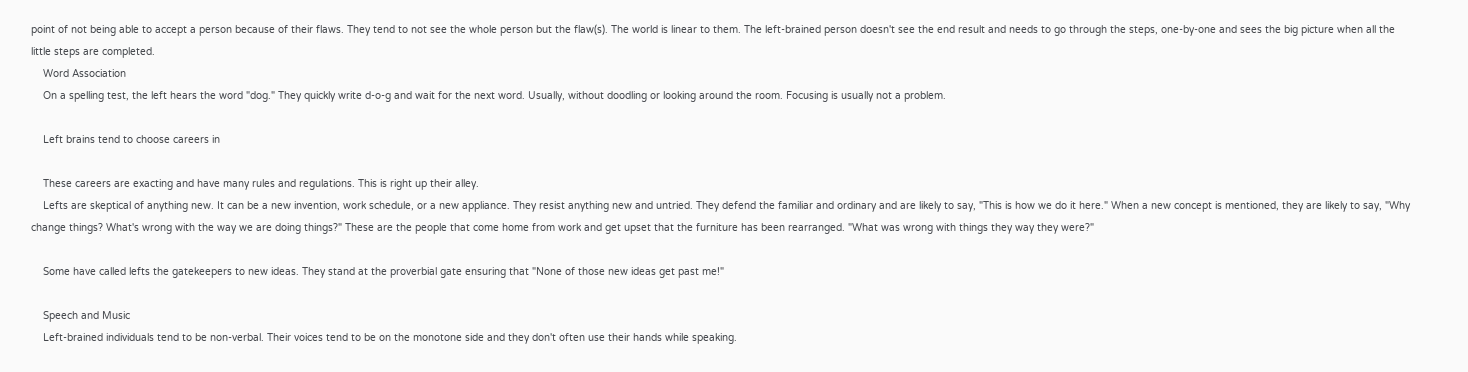point of not being able to accept a person because of their flaws. They tend to not see the whole person but the flaw(s). The world is linear to them. The left-brained person doesn't see the end result and needs to go through the steps, one-by-one and sees the big picture when all the little steps are completed.
    Word Association
    On a spelling test, the left hears the word "dog." They quickly write d-o-g and wait for the next word. Usually, without doodling or looking around the room. Focusing is usually not a problem.

    Left brains tend to choose careers in

    These careers are exacting and have many rules and regulations. This is right up their alley.
    Lefts are skeptical of anything new. It can be a new invention, work schedule, or a new appliance. They resist anything new and untried. They defend the familiar and ordinary and are likely to say, "This is how we do it here." When a new concept is mentioned, they are likely to say, "Why change things? What's wrong with the way we are doing things?" These are the people that come home from work and get upset that the furniture has been rearranged. "What was wrong with things they way they were?"

    Some have called lefts the gatekeepers to new ideas. They stand at the proverbial gate ensuring that "None of those new ideas get past me!"

    Speech and Music
    Left-brained individuals tend to be non-verbal. Their voices tend to be on the monotone side and they don't often use their hands while speaking.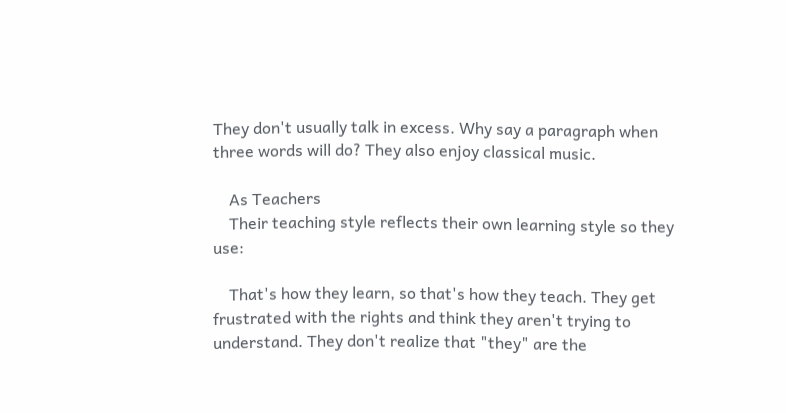They don't usually talk in excess. Why say a paragraph when three words will do? They also enjoy classical music.

    As Teachers
    Their teaching style reflects their own learning style so they use:

    That's how they learn, so that's how they teach. They get frustrated with the rights and think they aren't trying to understand. They don't realize that "they" are the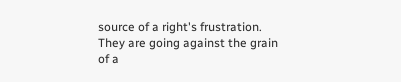source of a right's frustration. They are going against the grain of a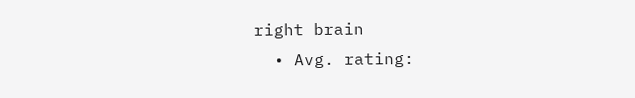right brain
  • Avg. rating: